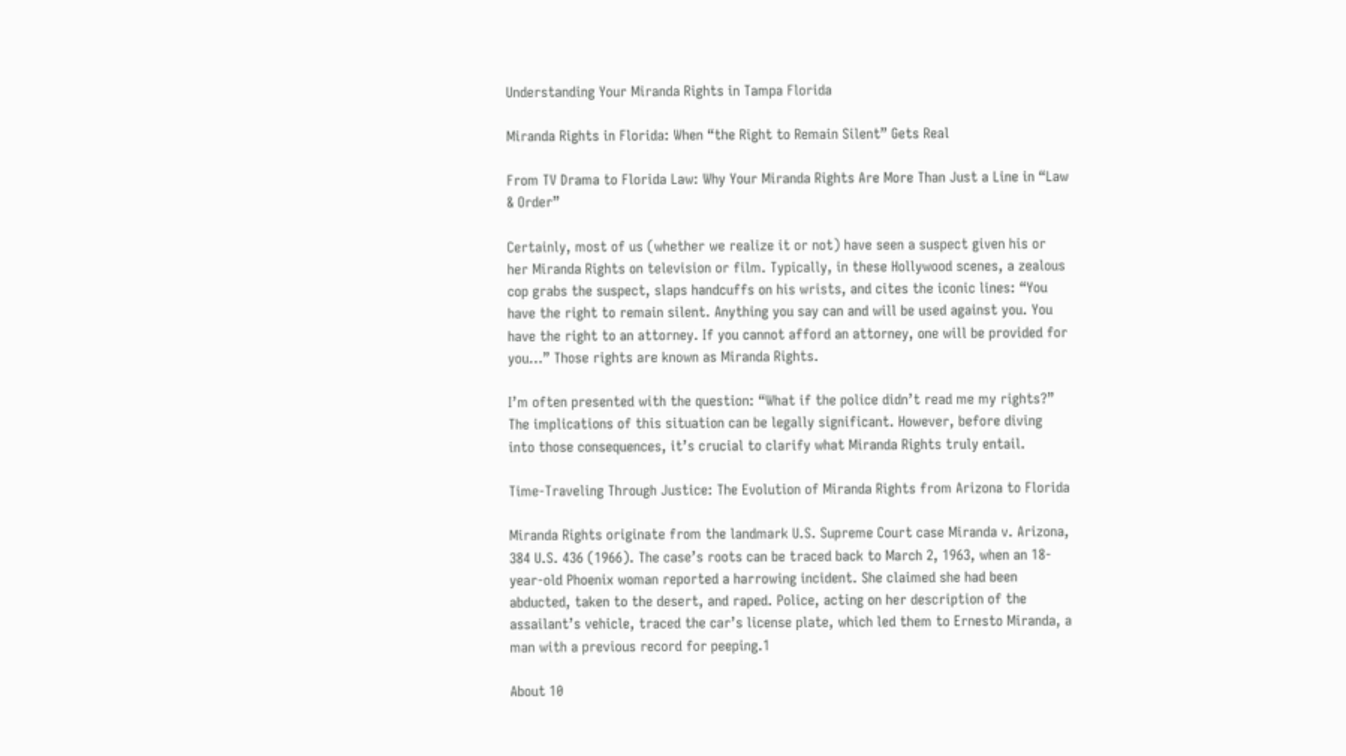Understanding Your Miranda Rights in Tampa Florida

Miranda Rights in Florida: When “the Right to Remain Silent” Gets Real

From TV Drama to Florida Law: Why Your Miranda Rights Are More Than Just a Line in “Law & Order”

Certainly, most of us (whether we realize it or not) have seen a suspect given his or her Miranda Rights on television or film. Typically, in these Hollywood scenes, a zealous cop grabs the suspect, slaps handcuffs on his wrists, and cites the iconic lines: “You have the right to remain silent. Anything you say can and will be used against you. You have the right to an attorney. If you cannot afford an attorney, one will be provided for you…” Those rights are known as Miranda Rights.

I’m often presented with the question: “What if the police didn’t read me my rights?” The implications of this situation can be legally significant. However, before diving into those consequences, it’s crucial to clarify what Miranda Rights truly entail.

Time-Traveling Through Justice: The Evolution of Miranda Rights from Arizona to Florida

Miranda Rights originate from the landmark U.S. Supreme Court case Miranda v. Arizona, 384 U.S. 436 (1966). The case’s roots can be traced back to March 2, 1963, when an 18-year-old Phoenix woman reported a harrowing incident. She claimed she had been abducted, taken to the desert, and raped. Police, acting on her description of the assailant’s vehicle, traced the car’s license plate, which led them to Ernesto Miranda, a man with a previous record for peeping.1

About 10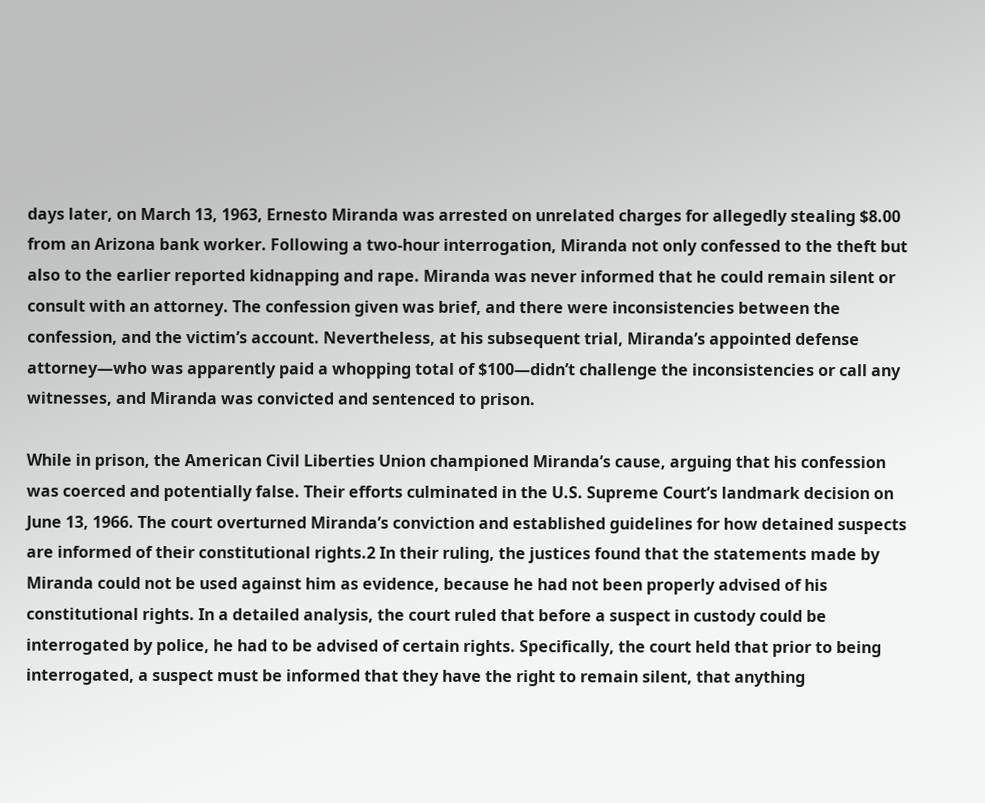days later, on March 13, 1963, Ernesto Miranda was arrested on unrelated charges for allegedly stealing $8.00 from an Arizona bank worker. Following a two-hour interrogation, Miranda not only confessed to the theft but also to the earlier reported kidnapping and rape. Miranda was never informed that he could remain silent or consult with an attorney. The confession given was brief, and there were inconsistencies between the confession, and the victim’s account. Nevertheless, at his subsequent trial, Miranda’s appointed defense attorney—who was apparently paid a whopping total of $100—didn’t challenge the inconsistencies or call any witnesses, and Miranda was convicted and sentenced to prison.

While in prison, the American Civil Liberties Union championed Miranda’s cause, arguing that his confession was coerced and potentially false. Their efforts culminated in the U.S. Supreme Court’s landmark decision on June 13, 1966. The court overturned Miranda’s conviction and established guidelines for how detained suspects are informed of their constitutional rights.2 In their ruling, the justices found that the statements made by Miranda could not be used against him as evidence, because he had not been properly advised of his constitutional rights. In a detailed analysis, the court ruled that before a suspect in custody could be interrogated by police, he had to be advised of certain rights. Specifically, the court held that prior to being interrogated, a suspect must be informed that they have the right to remain silent, that anything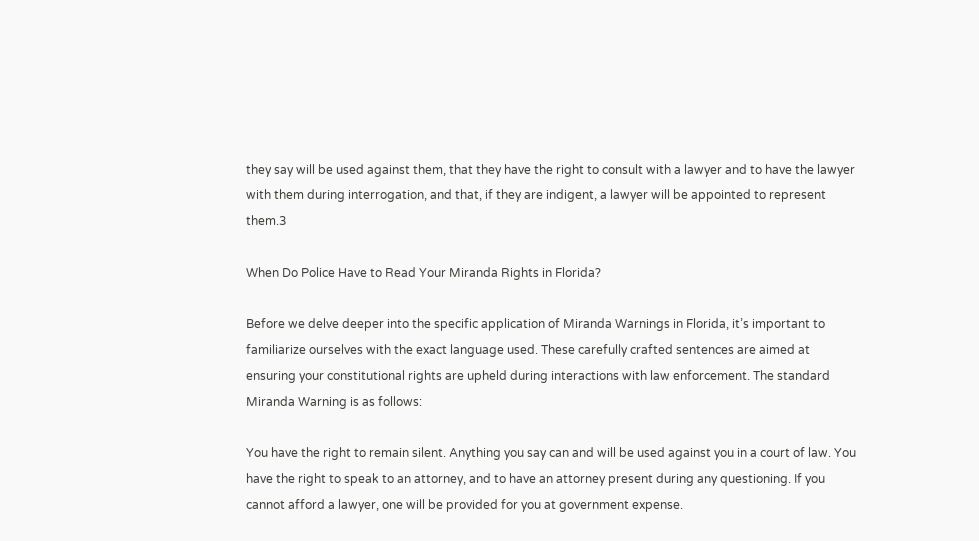they say will be used against them, that they have the right to consult with a lawyer and to have the lawyer with them during interrogation, and that, if they are indigent, a lawyer will be appointed to represent them.3

When Do Police Have to Read Your Miranda Rights in Florida?

Before we delve deeper into the specific application of Miranda Warnings in Florida, it’s important to familiarize ourselves with the exact language used. These carefully crafted sentences are aimed at ensuring your constitutional rights are upheld during interactions with law enforcement. The standard Miranda Warning is as follows:

You have the right to remain silent. Anything you say can and will be used against you in a court of law. You have the right to speak to an attorney, and to have an attorney present during any questioning. If you cannot afford a lawyer, one will be provided for you at government expense.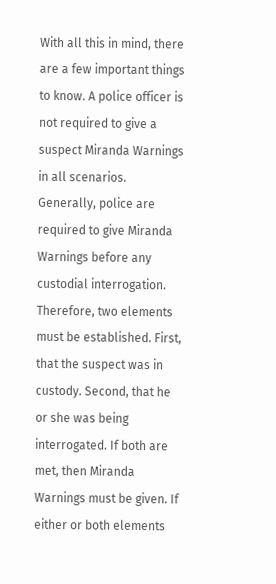With all this in mind, there are a few important things to know. A police officer is not required to give a suspect Miranda Warnings in all scenarios. Generally, police are required to give Miranda Warnings before any custodial interrogation. Therefore, two elements must be established. First, that the suspect was in custody. Second, that he or she was being interrogated. If both are met, then Miranda Warnings must be given. If either or both elements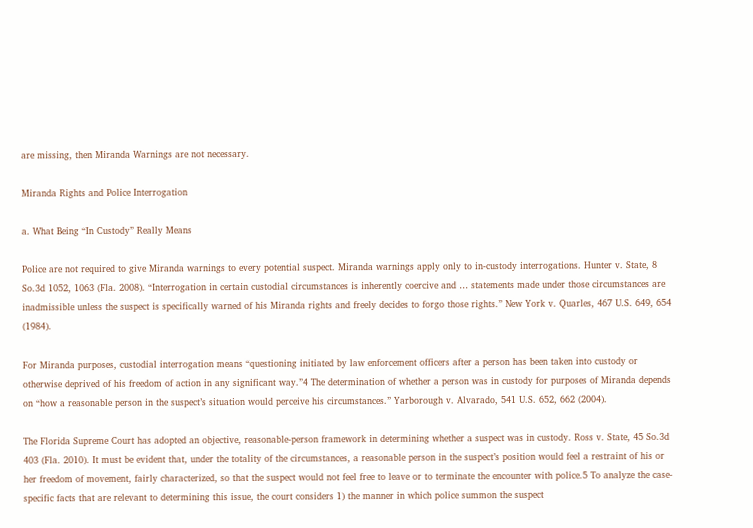are missing, then Miranda Warnings are not necessary.

Miranda Rights and Police Interrogation

a. What Being “In Custody” Really Means

Police are not required to give Miranda warnings to every potential suspect. Miranda warnings apply only to in-custody interrogations. Hunter v. State, 8 So.3d 1052, 1063 (Fla. 2008). “Interrogation in certain custodial circumstances is inherently coercive and … statements made under those circumstances are inadmissible unless the suspect is specifically warned of his Miranda rights and freely decides to forgo those rights.” New York v. Quarles, 467 U.S. 649, 654 (1984).

For Miranda purposes, custodial interrogation means “questioning initiated by law enforcement officers after a person has been taken into custody or otherwise deprived of his freedom of action in any significant way.”4 The determination of whether a person was in custody for purposes of Miranda depends on “how a reasonable person in the suspect’s situation would perceive his circumstances.” Yarborough v. Alvarado, 541 U.S. 652, 662 (2004).

The Florida Supreme Court has adopted an objective, reasonable-person framework in determining whether a suspect was in custody. Ross v. State, 45 So.3d 403 (Fla. 2010). It must be evident that, under the totality of the circumstances, a reasonable person in the suspect’s position would feel a restraint of his or her freedom of movement, fairly characterized, so that the suspect would not feel free to leave or to terminate the encounter with police.5 To analyze the case-specific facts that are relevant to determining this issue, the court considers 1) the manner in which police summon the suspect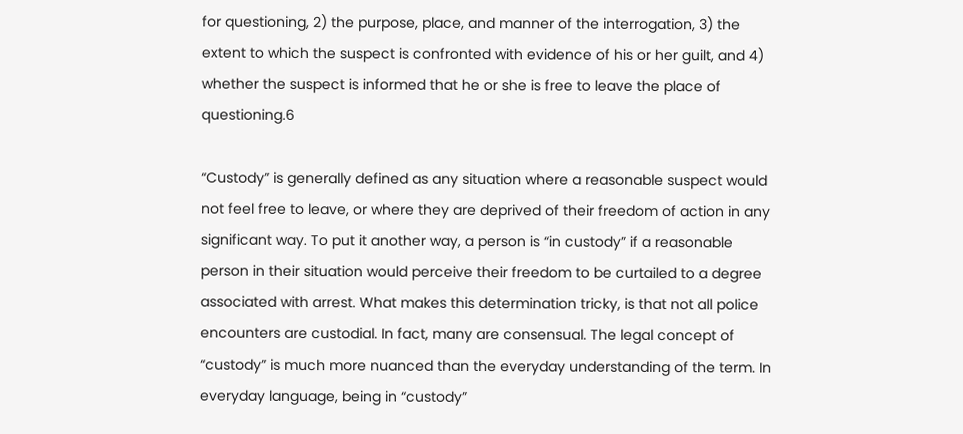for questioning, 2) the purpose, place, and manner of the interrogation, 3) the extent to which the suspect is confronted with evidence of his or her guilt, and 4) whether the suspect is informed that he or she is free to leave the place of questioning.6

“Custody” is generally defined as any situation where a reasonable suspect would not feel free to leave, or where they are deprived of their freedom of action in any significant way. To put it another way, a person is “in custody” if a reasonable person in their situation would perceive their freedom to be curtailed to a degree associated with arrest. What makes this determination tricky, is that not all police encounters are custodial. In fact, many are consensual. The legal concept of “custody” is much more nuanced than the everyday understanding of the term. In everyday language, being in “custody”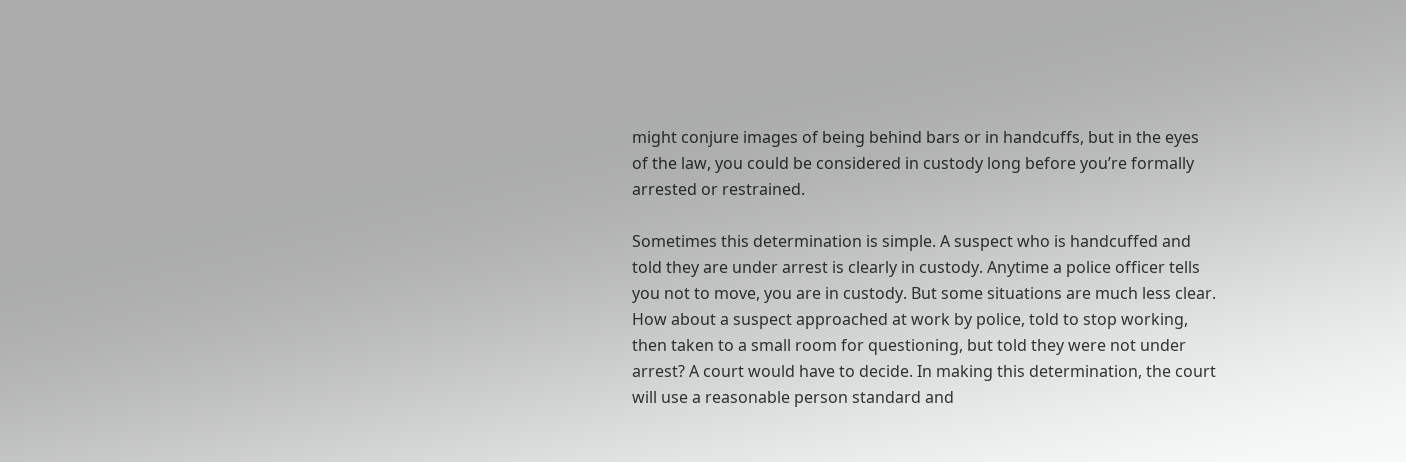might conjure images of being behind bars or in handcuffs, but in the eyes of the law, you could be considered in custody long before you’re formally arrested or restrained.

Sometimes this determination is simple. A suspect who is handcuffed and told they are under arrest is clearly in custody. Anytime a police officer tells you not to move, you are in custody. But some situations are much less clear. How about a suspect approached at work by police, told to stop working, then taken to a small room for questioning, but told they were not under arrest? A court would have to decide. In making this determination, the court will use a reasonable person standard and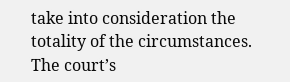take into consideration the totality of the circumstances. The court’s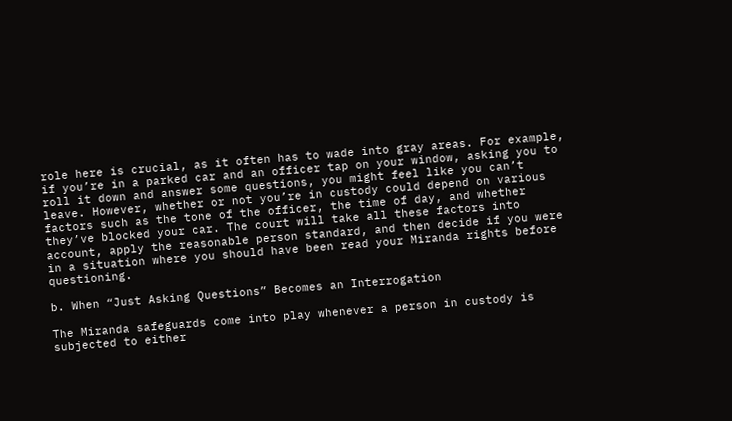role here is crucial, as it often has to wade into gray areas. For example, if you’re in a parked car and an officer tap on your window, asking you to roll it down and answer some questions, you might feel like you can’t leave. However, whether or not you’re in custody could depend on various factors such as the tone of the officer, the time of day, and whether they’ve blocked your car. The court will take all these factors into account, apply the reasonable person standard, and then decide if you were in a situation where you should have been read your Miranda rights before questioning.

b. When “Just Asking Questions” Becomes an Interrogation

The Miranda safeguards come into play whenever a person in custody is subjected to either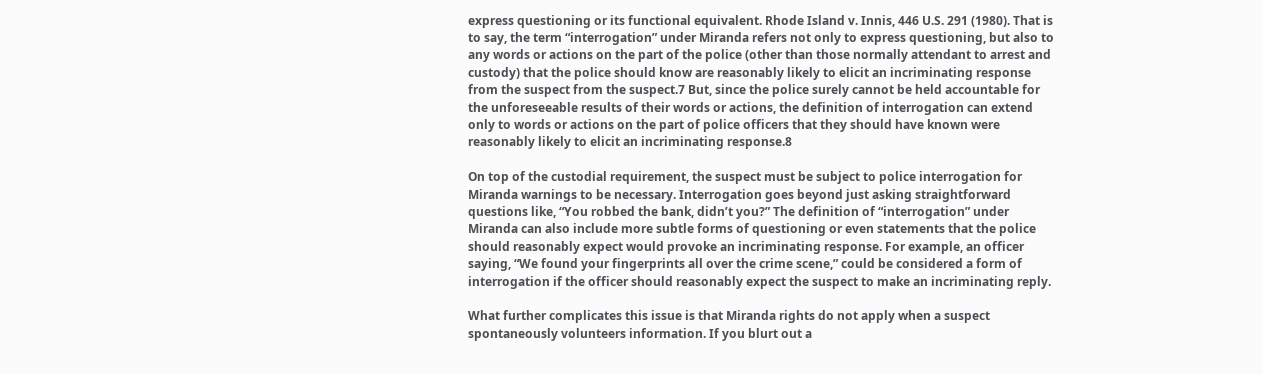express questioning or its functional equivalent. Rhode Island v. Innis, 446 U.S. 291 (1980). That is to say, the term “interrogation” under Miranda refers not only to express questioning, but also to any words or actions on the part of the police (other than those normally attendant to arrest and custody) that the police should know are reasonably likely to elicit an incriminating response from the suspect from the suspect.7 But, since the police surely cannot be held accountable for the unforeseeable results of their words or actions, the definition of interrogation can extend only to words or actions on the part of police officers that they should have known were reasonably likely to elicit an incriminating response.8

On top of the custodial requirement, the suspect must be subject to police interrogation for Miranda warnings to be necessary. Interrogation goes beyond just asking straightforward questions like, “You robbed the bank, didn’t you?” The definition of “interrogation” under Miranda can also include more subtle forms of questioning or even statements that the police should reasonably expect would provoke an incriminating response. For example, an officer saying, “We found your fingerprints all over the crime scene,” could be considered a form of interrogation if the officer should reasonably expect the suspect to make an incriminating reply.

What further complicates this issue is that Miranda rights do not apply when a suspect spontaneously volunteers information. If you blurt out a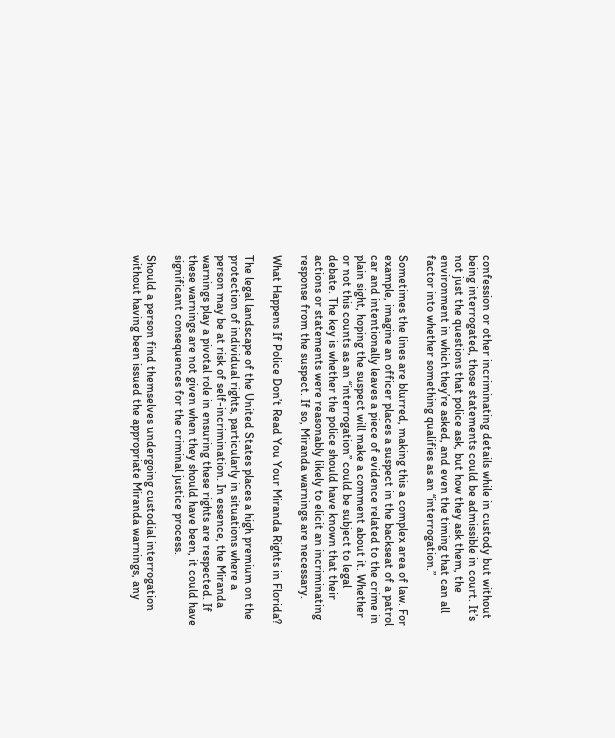confession or other incriminating details while in custody but without being interrogated, those statements could be admissible in court. It’s not just the questions that police ask, but how they ask them, the environment in which they’re asked, and even the timing that can all factor into whether something qualifies as an “interrogation.”

Sometimes the lines are blurred, making this a complex area of law. For example, imagine an officer places a suspect in the backseat of a patrol car and intentionally leaves a piece of evidence related to the crime in plain sight, hoping the suspect will make a comment about it. Whether or not this counts as an “interrogation” could be subject to legal debate. The key is whether the police should have known that their actions or statements were reasonably likely to elicit an incriminating response from the suspect. If so, Miranda warnings are necessary.

What Happens If Police Don’t Read You Your Miranda Rights in Florida?

The legal landscape of the United States places a high premium on the protection of individual rights, particularly in situations where a person may be at risk of self-incrimination. In essence, the Miranda warnings play a pivotal role in ensuring these rights are respected. If these warnings are not given when they should have been, it could have significant consequences for the criminal justice process.

Should a person find themselves undergoing custodial interrogation without having been issued the appropriate Miranda warnings, any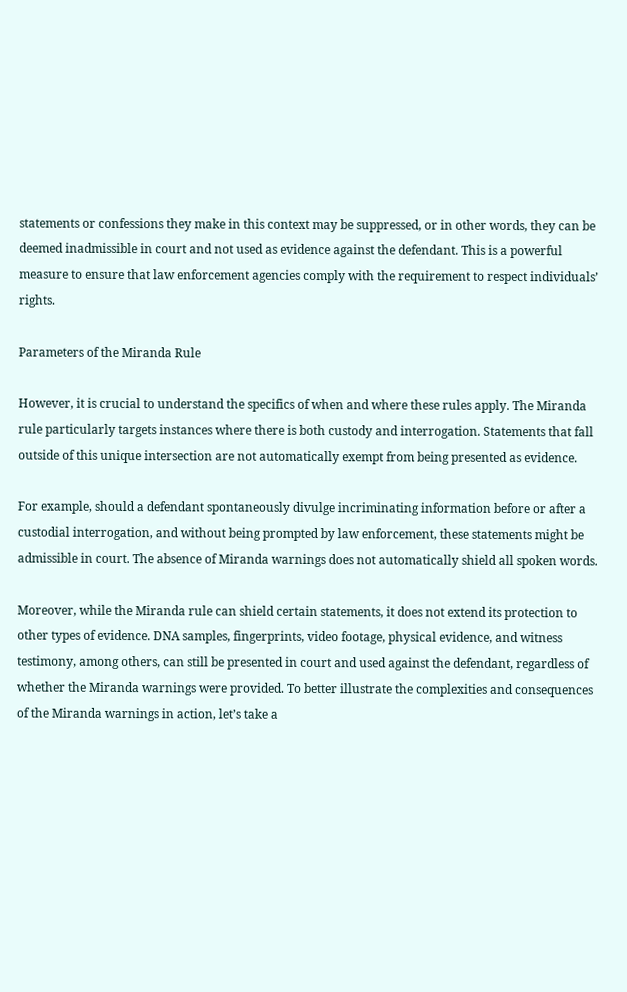statements or confessions they make in this context may be suppressed, or in other words, they can be deemed inadmissible in court and not used as evidence against the defendant. This is a powerful measure to ensure that law enforcement agencies comply with the requirement to respect individuals’ rights.

Parameters of the Miranda Rule

However, it is crucial to understand the specifics of when and where these rules apply. The Miranda rule particularly targets instances where there is both custody and interrogation. Statements that fall outside of this unique intersection are not automatically exempt from being presented as evidence.

For example, should a defendant spontaneously divulge incriminating information before or after a custodial interrogation, and without being prompted by law enforcement, these statements might be admissible in court. The absence of Miranda warnings does not automatically shield all spoken words.

Moreover, while the Miranda rule can shield certain statements, it does not extend its protection to other types of evidence. DNA samples, fingerprints, video footage, physical evidence, and witness testimony, among others, can still be presented in court and used against the defendant, regardless of whether the Miranda warnings were provided. To better illustrate the complexities and consequences of the Miranda warnings in action, let’s take a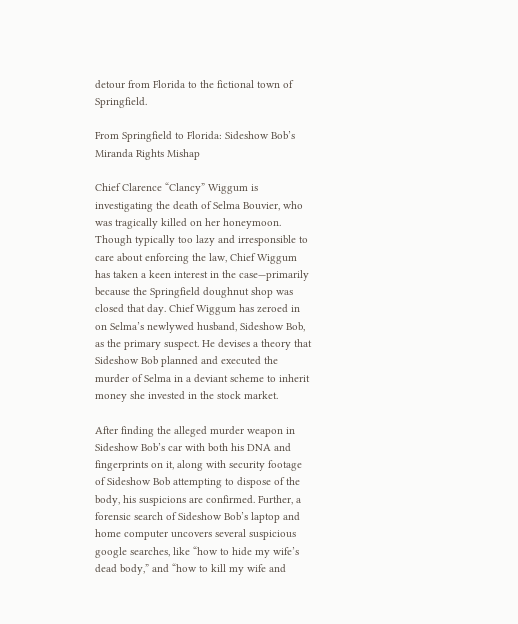detour from Florida to the fictional town of Springfield.

From Springfield to Florida: Sideshow Bob’s Miranda Rights Mishap

Chief Clarence “Clancy” Wiggum is investigating the death of Selma Bouvier, who was tragically killed on her honeymoon. Though typically too lazy and irresponsible to care about enforcing the law, Chief Wiggum has taken a keen interest in the case—primarily because the Springfield doughnut shop was closed that day. Chief Wiggum has zeroed in on Selma’s newlywed husband, Sideshow Bob, as the primary suspect. He devises a theory that Sideshow Bob planned and executed the murder of Selma in a deviant scheme to inherit money she invested in the stock market.

After finding the alleged murder weapon in Sideshow Bob’s car with both his DNA and fingerprints on it, along with security footage of Sideshow Bob attempting to dispose of the body, his suspicions are confirmed. Further, a forensic search of Sideshow Bob’s laptop and home computer uncovers several suspicious google searches, like “how to hide my wife’s dead body,” and “how to kill my wife and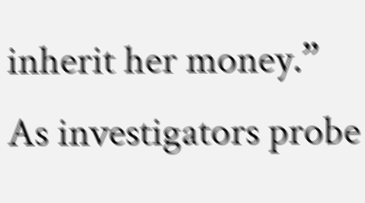inherit her money.” As investigators probe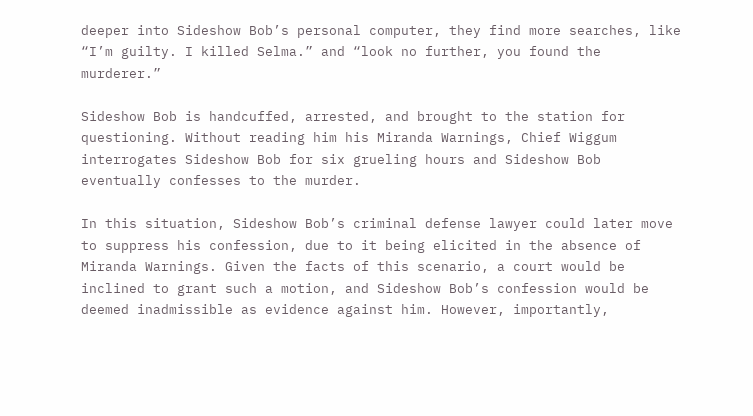deeper into Sideshow Bob’s personal computer, they find more searches, like “I’m guilty. I killed Selma.” and “look no further, you found the murderer.”

Sideshow Bob is handcuffed, arrested, and brought to the station for questioning. Without reading him his Miranda Warnings, Chief Wiggum interrogates Sideshow Bob for six grueling hours and Sideshow Bob eventually confesses to the murder.

In this situation, Sideshow Bob’s criminal defense lawyer could later move to suppress his confession, due to it being elicited in the absence of Miranda Warnings. Given the facts of this scenario, a court would be inclined to grant such a motion, and Sideshow Bob’s confession would be deemed inadmissible as evidence against him. However, importantly,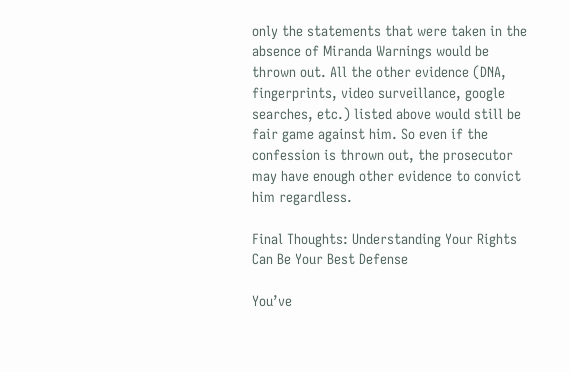only the statements that were taken in the absence of Miranda Warnings would be thrown out. All the other evidence (DNA, fingerprints, video surveillance, google searches, etc.) listed above would still be fair game against him. So even if the confession is thrown out, the prosecutor may have enough other evidence to convict him regardless.

Final Thoughts: Understanding Your Rights Can Be Your Best Defense

You’ve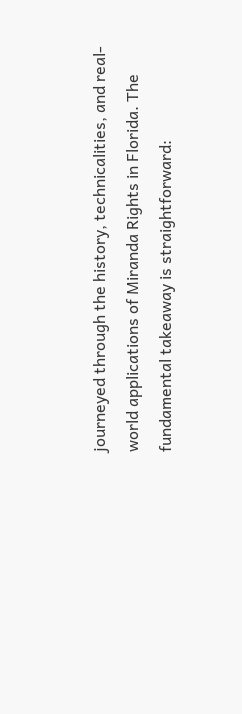journeyed through the history, technicalities, and real-world applications of Miranda Rights in Florida. The fundamental takeaway is straightforward: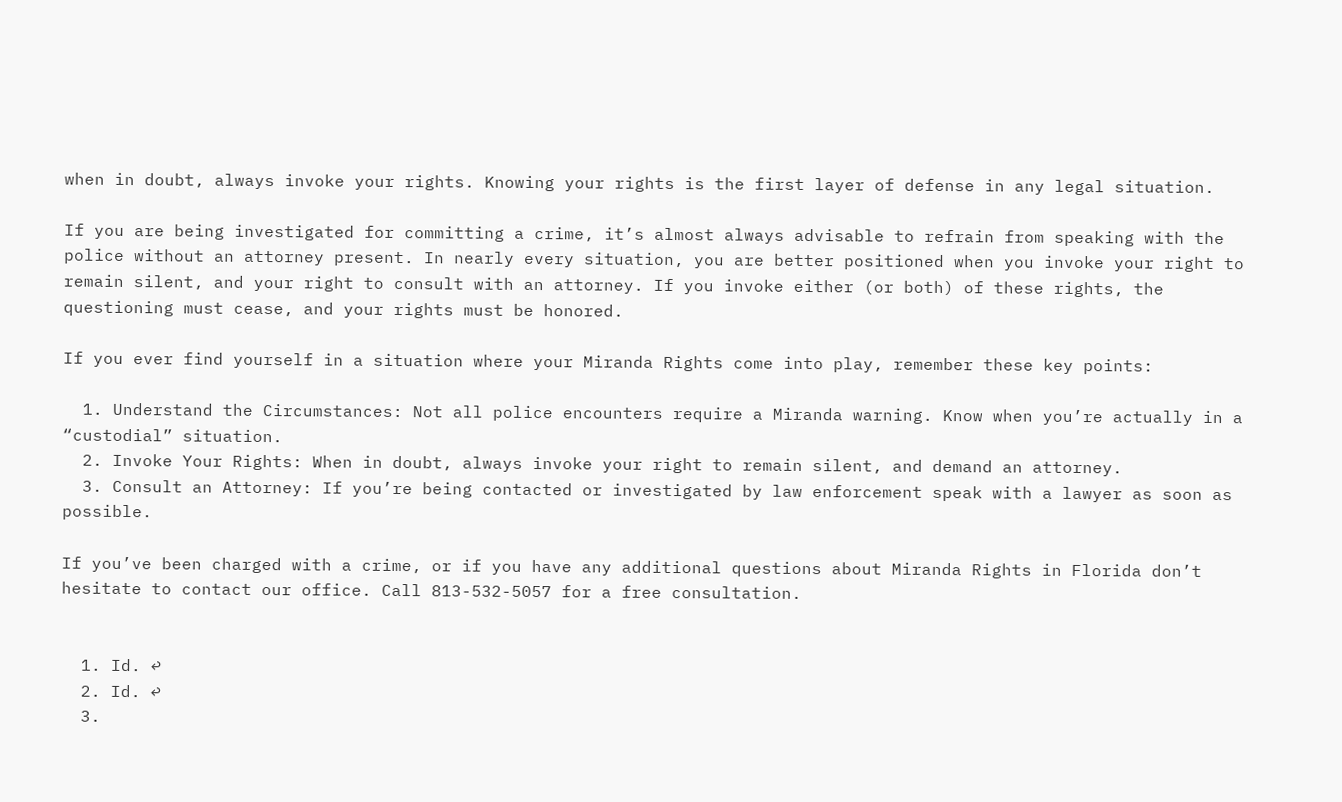when in doubt, always invoke your rights. Knowing your rights is the first layer of defense in any legal situation.

If you are being investigated for committing a crime, it’s almost always advisable to refrain from speaking with the police without an attorney present. In nearly every situation, you are better positioned when you invoke your right to remain silent, and your right to consult with an attorney. If you invoke either (or both) of these rights, the questioning must cease, and your rights must be honored.

If you ever find yourself in a situation where your Miranda Rights come into play, remember these key points:

  1. Understand the Circumstances: Not all police encounters require a Miranda warning. Know when you’re actually in a “custodial” situation.
  2. Invoke Your Rights: When in doubt, always invoke your right to remain silent, and demand an attorney.
  3. Consult an Attorney: If you’re being contacted or investigated by law enforcement speak with a lawyer as soon as possible.

If you’ve been charged with a crime, or if you have any additional questions about Miranda Rights in Florida don’t hesitate to contact our office. Call 813-532-5057 for a free consultation.


  1. Id. ↩
  2. Id. ↩
  3.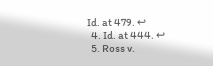Id. at 479. ↩
  4. Id. at 444. ↩
  5. Ross v.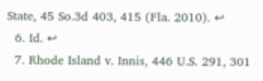State, 45 So.3d 403, 415 (Fla. 2010). ↩
  6. Id. ↩
  7. Rhode Island v. Innis, 446 U.S. 291, 301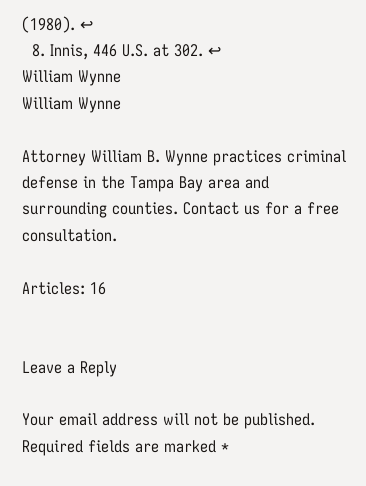(1980). ↩
  8. Innis, 446 U.S. at 302. ↩
William Wynne
William Wynne

Attorney William B. Wynne practices criminal defense in the Tampa Bay area and surrounding counties. Contact us for a free consultation.

Articles: 16


Leave a Reply

Your email address will not be published. Required fields are marked *